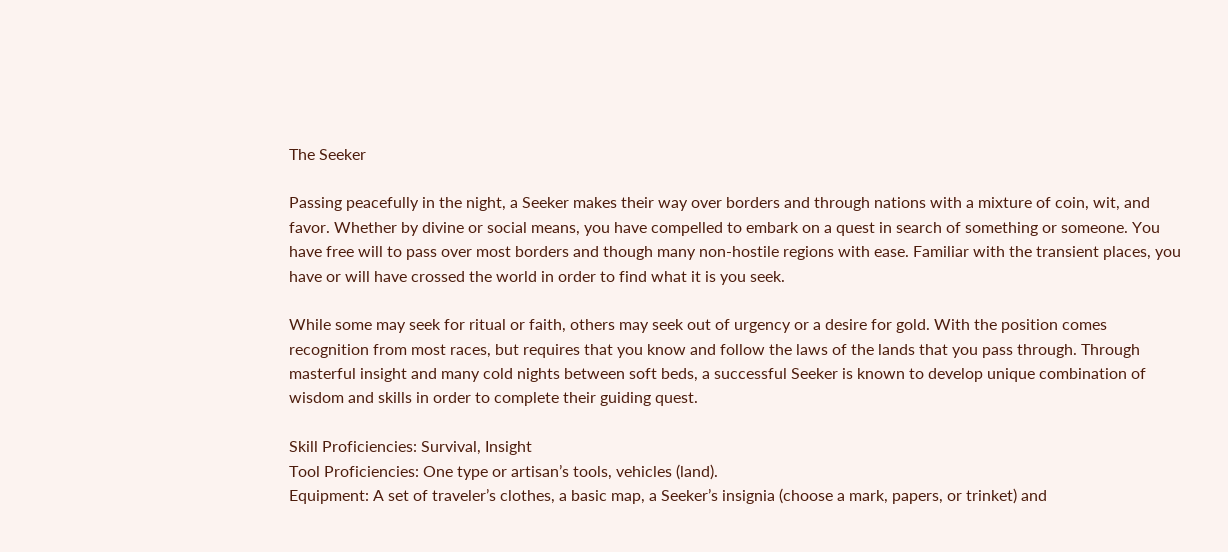The Seeker

Passing peacefully in the night, a Seeker makes their way over borders and through nations with a mixture of coin, wit, and favor. Whether by divine or social means, you have compelled to embark on a quest in search of something or someone. You have free will to pass over most borders and though many non-hostile regions with ease. Familiar with the transient places, you have or will have crossed the world in order to find what it is you seek.

While some may seek for ritual or faith, others may seek out of urgency or a desire for gold. With the position comes recognition from most races, but requires that you know and follow the laws of the lands that you pass through. Through masterful insight and many cold nights between soft beds, a successful Seeker is known to develop unique combination of wisdom and skills in order to complete their guiding quest.

Skill Proficiencies: Survival, Insight
Tool Proficiencies: One type or artisan’s tools, vehicles (land).
Equipment: A set of traveler’s clothes, a basic map, a Seeker’s insignia (choose a mark, papers, or trinket) and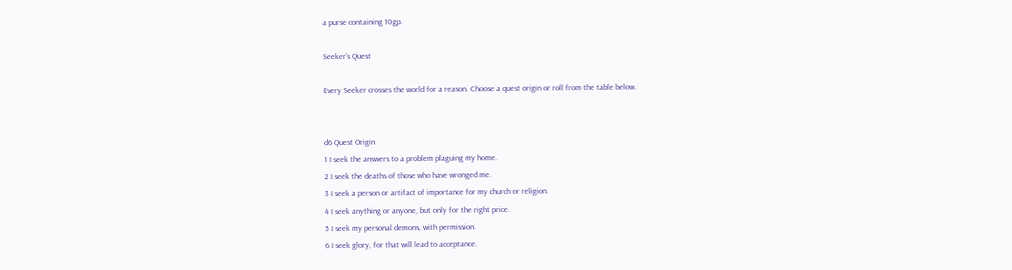a purse containing 10gp.

Seeker’s Quest

Every Seeker crosses the world for a reason. Choose a quest origin or roll from the table below.


d6 Quest Origin
1 I seek the answers to a problem plaguing my home.
2 I seek the deaths of those who have wronged me.
3 I seek a person or artifact of importance for my church or religion.
4 I seek anything or anyone, but only for the right price.
5 I seek my personal demons, with permission.
6 I seek glory, for that will lead to acceptance.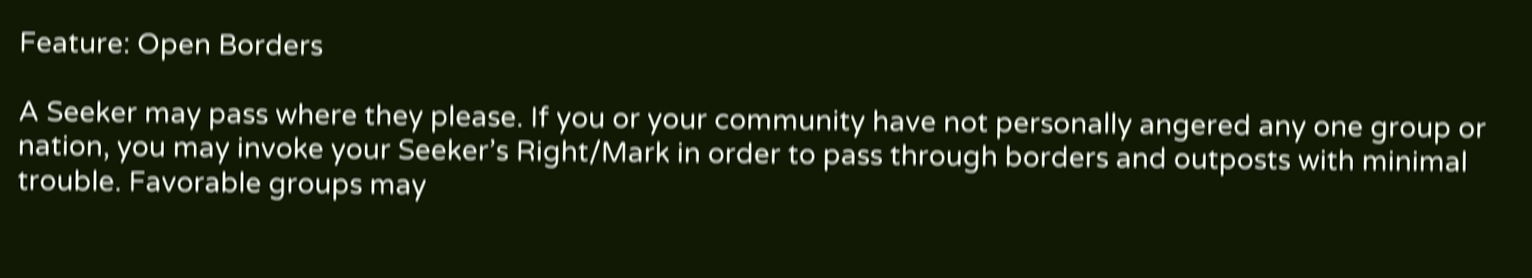Feature: Open Borders

A Seeker may pass where they please. If you or your community have not personally angered any one group or nation, you may invoke your Seeker’s Right/Mark in order to pass through borders and outposts with minimal trouble. Favorable groups may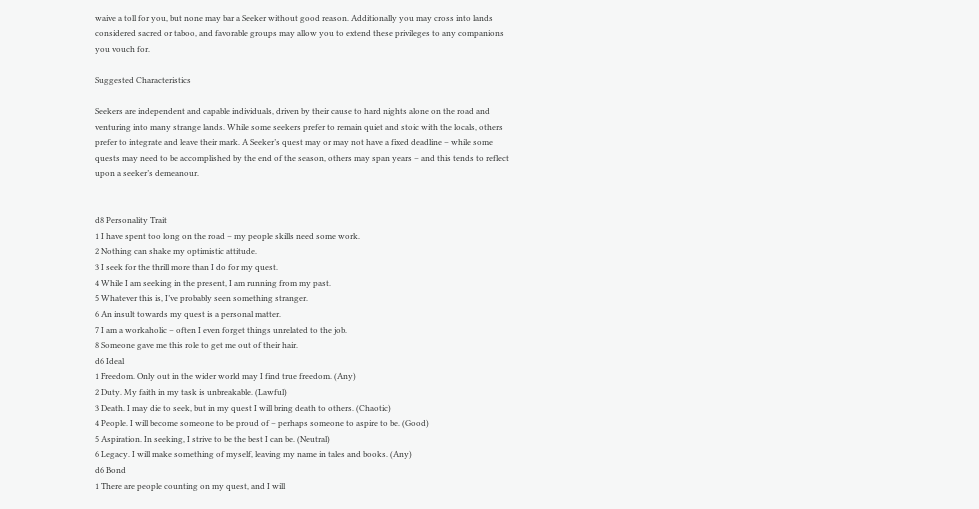waive a toll for you, but none may bar a Seeker without good reason. Additionally you may cross into lands considered sacred or taboo, and favorable groups may allow you to extend these privileges to any companions you vouch for.

Suggested Characteristics

Seekers are independent and capable individuals, driven by their cause to hard nights alone on the road and venturing into many strange lands. While some seekers prefer to remain quiet and stoic with the locals, others prefer to integrate and leave their mark. A Seeker’s quest may or may not have a fixed deadline – while some quests may need to be accomplished by the end of the season, others may span years – and this tends to reflect upon a seeker’s demeanour.


d8 Personality Trait
1 I have spent too long on the road – my people skills need some work.
2 Nothing can shake my optimistic attitude.
3 I seek for the thrill more than I do for my quest.
4 While I am seeking in the present, I am running from my past.
5 Whatever this is, I’ve probably seen something stranger.
6 An insult towards my quest is a personal matter.
7 I am a workaholic – often I even forget things unrelated to the job.
8 Someone gave me this role to get me out of their hair.
d6 Ideal
1 Freedom. Only out in the wider world may I find true freedom. (Any)
2 Duty. My faith in my task is unbreakable. (Lawful)
3 Death. I may die to seek, but in my quest I will bring death to others. (Chaotic)
4 People. I will become someone to be proud of – perhaps someone to aspire to be. (Good)
5 Aspiration. In seeking, I strive to be the best I can be. (Neutral)
6 Legacy. I will make something of myself, leaving my name in tales and books. (Any)
d6 Bond
1 There are people counting on my quest, and I will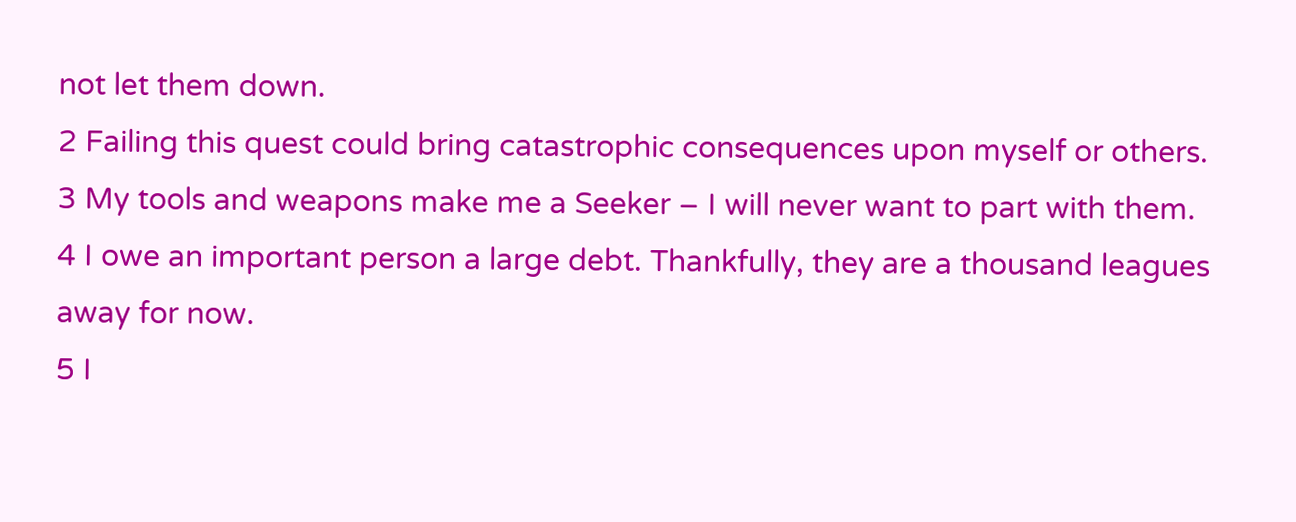not let them down.
2 Failing this quest could bring catastrophic consequences upon myself or others.
3 My tools and weapons make me a Seeker – I will never want to part with them.
4 I owe an important person a large debt. Thankfully, they are a thousand leagues away for now.
5 I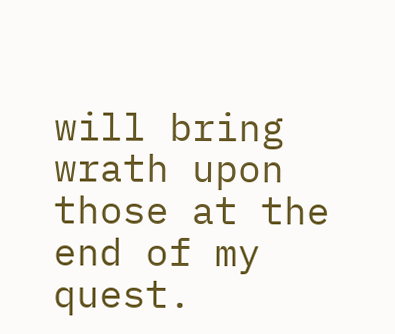will bring wrath upon those at the end of my quest.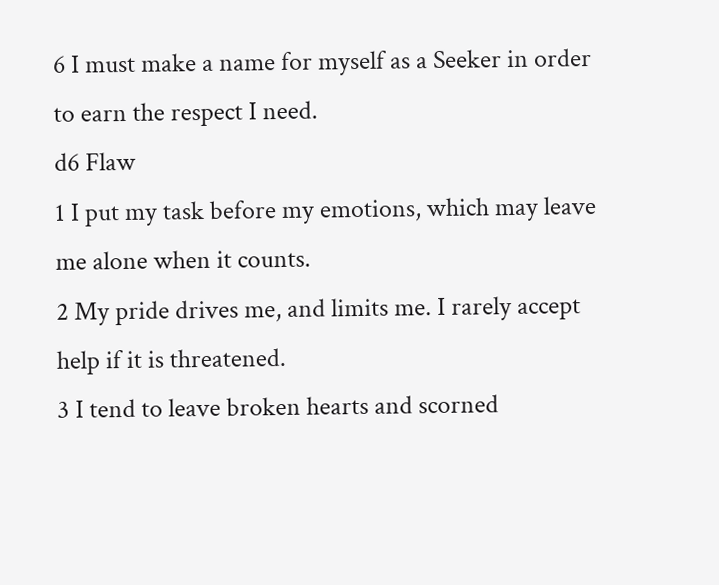6 I must make a name for myself as a Seeker in order to earn the respect I need.
d6 Flaw
1 I put my task before my emotions, which may leave me alone when it counts.
2 My pride drives me, and limits me. I rarely accept help if it is threatened.
3 I tend to leave broken hearts and scorned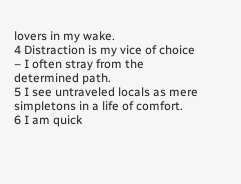lovers in my wake.
4 Distraction is my vice of choice – I often stray from the determined path.
5 I see untraveled locals as mere simpletons in a life of comfort.
6 I am quick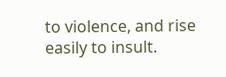to violence, and rise easily to insult.